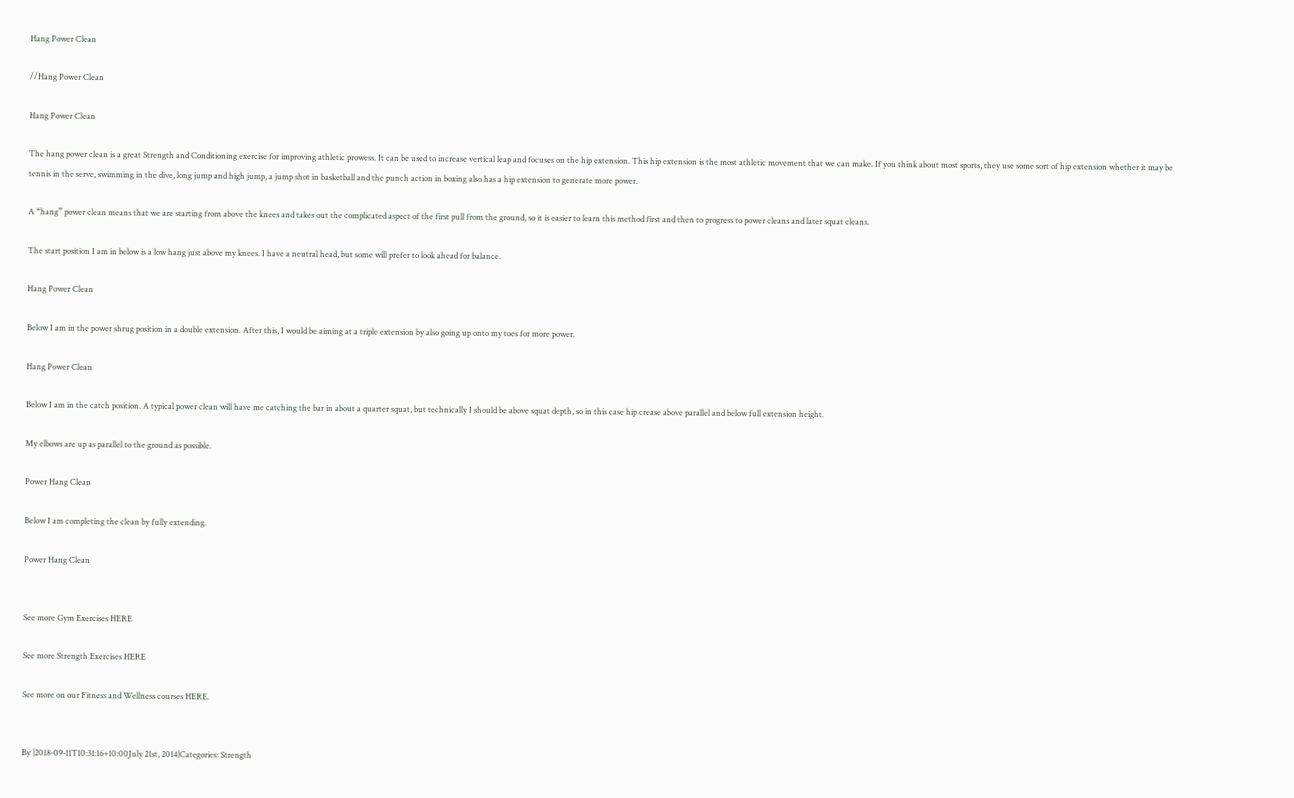Hang Power Clean

//Hang Power Clean

Hang Power Clean

The hang power clean is a great Strength and Conditioning exercise for improving athletic prowess. It can be used to increase vertical leap and focuses on the hip extension. This hip extension is the most athletic movement that we can make. If you think about most sports, they use some sort of hip extension whether it may be tennis in the serve, swimming in the dive, long jump and high jump, a jump shot in basketball and the punch action in boxing also has a hip extension to generate more power.

A “hang” power clean means that we are starting from above the knees and takes out the complicated aspect of the first pull from the ground, so it is easier to learn this method first and then to progress to power cleans and later squat cleans.

The start position I am in below is a low hang just above my knees. I have a neutral head, but some will prefer to look ahead for balance.

Hang Power Clean

Below I am in the power shrug position in a double extension. After this, I would be aiming at a triple extension by also going up onto my toes for more power.

Hang Power Clean

Below I am in the catch position. A typical power clean will have me catching the bar in about a quarter squat, but technically I should be above squat depth, so in this case hip crease above parallel and below full extension height.

My elbows are up as parallel to the ground as possible.

Power Hang Clean

Below I am completing the clean by fully extending.

Power Hang Clean


See more Gym Exercises HERE

See more Strength Exercises HERE

See more on our Fitness and Wellness courses HERE.


By |2018-09-11T10:31:16+10:00July 21st, 2014|Categories: Strength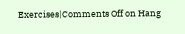Exercises|Comments Off on Hang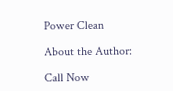Power Clean

About the Author:

Call Now